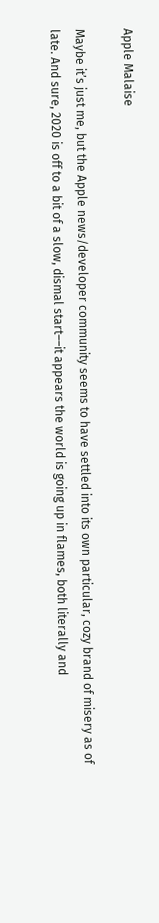Apple Malaise

Maybe it’s just me, but the Apple news/developer community seems to have settled into its own particular, cozy brand of misery as of late. And sure, 2020 is off to a bit of a slow, dismal start––it appears the world is going up in flames, both literally and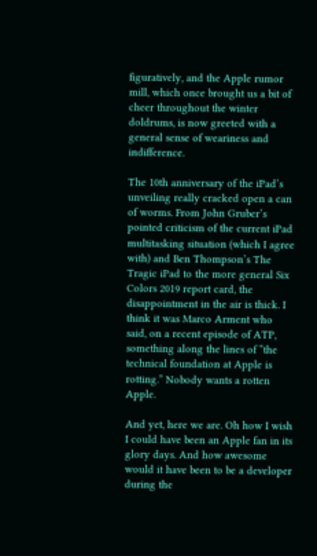figuratively, and the Apple rumor mill, which once brought us a bit of cheer throughout the winter doldrums, is now greeted with a general sense of weariness and indifference.

The 10th anniversary of the iPad’s unveiling really cracked open a can of worms. From John Gruber’s pointed criticism of the current iPad multitasking situation (which I agree with) and Ben Thompson’s The Tragic iPad to the more general Six Colors 2019 report card, the disappointment in the air is thick. I think it was Marco Arment who said, on a recent episode of ATP, something along the lines of “the technical foundation at Apple is rotting.” Nobody wants a rotten Apple.

And yet, here we are. Oh how I wish I could have been an Apple fan in its glory days. And how awesome would it have been to be a developer during the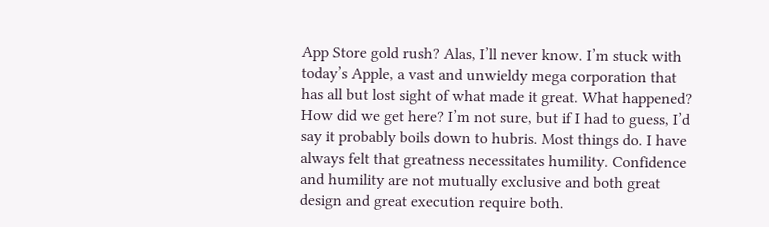App Store gold rush? Alas, I’ll never know. I’m stuck with today’s Apple, a vast and unwieldy mega corporation that has all but lost sight of what made it great. What happened? How did we get here? I’m not sure, but if I had to guess, I’d say it probably boils down to hubris. Most things do. I have always felt that greatness necessitates humility. Confidence and humility are not mutually exclusive and both great design and great execution require both.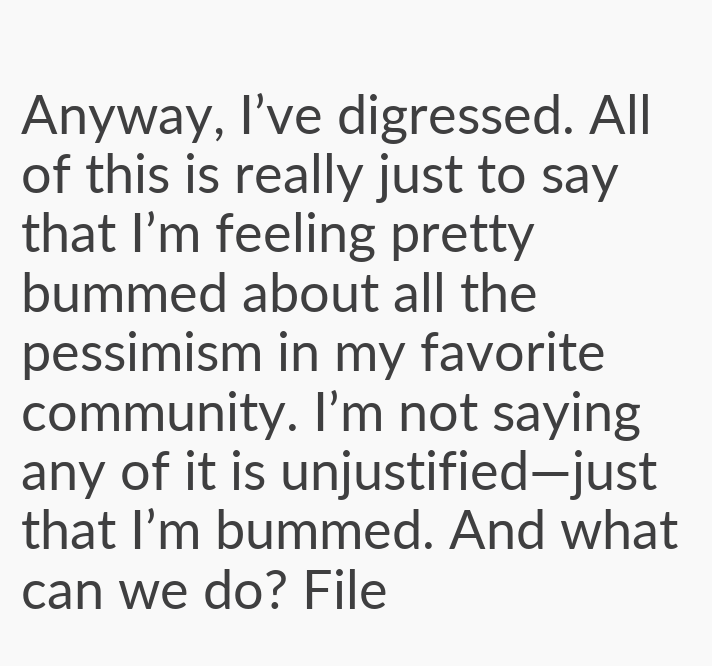Anyway, I’ve digressed. All of this is really just to say that I’m feeling pretty bummed about all the pessimism in my favorite community. I’m not saying any of it is unjustified—just that I’m bummed. And what can we do? File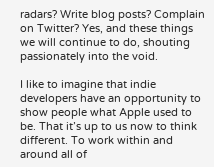radars? Write blog posts? Complain on Twitter? Yes, and these things we will continue to do, shouting passionately into the void.

I like to imagine that indie developers have an opportunity to show people what Apple used to be. That it’s up to us now to think different. To work within and around all of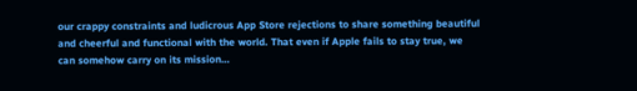our crappy constraints and ludicrous App Store rejections to share something beautiful and cheerful and functional with the world. That even if Apple fails to stay true, we can somehow carry on its mission…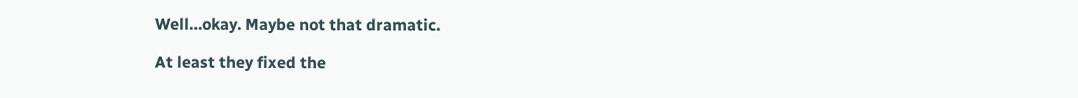Well…okay. Maybe not that dramatic.

At least they fixed the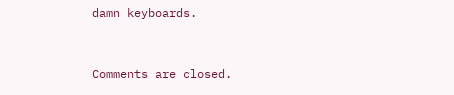damn keyboards.


Comments are closed.